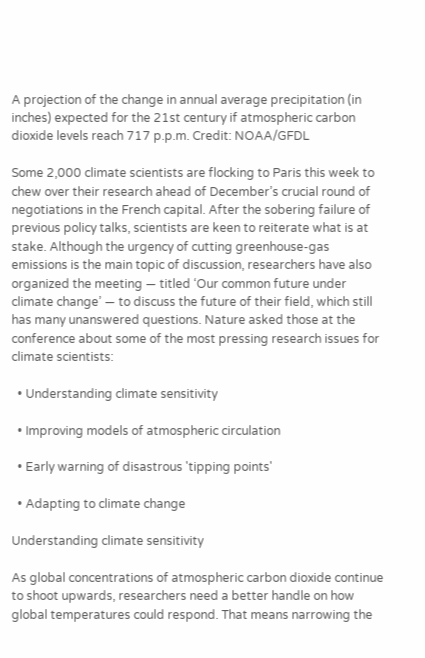A projection of the change in annual average precipitation (in inches) expected for the 21st century if atmospheric carbon dioxide levels reach 717 p.p.m. Credit: NOAA/GFDL

Some 2,000 climate scientists are flocking to Paris this week to chew over their research ahead of December’s crucial round of negotiations in the French capital. After the sobering failure of previous policy talks, scientists are keen to reiterate what is at stake. Although the urgency of cutting greenhouse-gas emissions is the main topic of discussion, researchers have also organized the meeting — titled ‘Our common future under climate change’ — to discuss the future of their field, which still has many unanswered questions. Nature asked those at the conference about some of the most pressing research issues for climate scientists:

  • Understanding climate sensitivity

  • Improving models of atmospheric circulation

  • Early warning of disastrous 'tipping points'

  • Adapting to climate change

Understanding climate sensitivity

As global concentrations of atmospheric carbon dioxide continue to shoot upwards, researchers need a better handle on how global temperatures could respond. That means narrowing the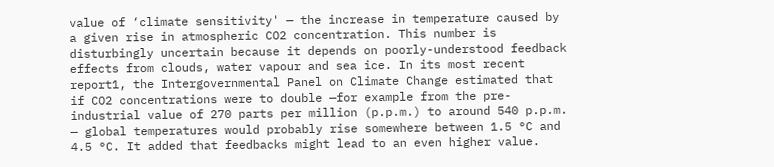value of ‘climate sensitivity' — the increase in temperature caused by a given rise in atmospheric CO2 concentration. This number is disturbingly uncertain because it depends on poorly-understood feedback effects from clouds, water vapour and sea ice. In its most recent report1, the Intergovernmental Panel on Climate Change estimated that if CO2 concentrations were to double —for example from the pre-industrial value of 270 parts per million (p.p.m.) to around 540 p.p.m. — global temperatures would probably rise somewhere between 1.5 °C and 4.5 °C. It added that feedbacks might lead to an even higher value.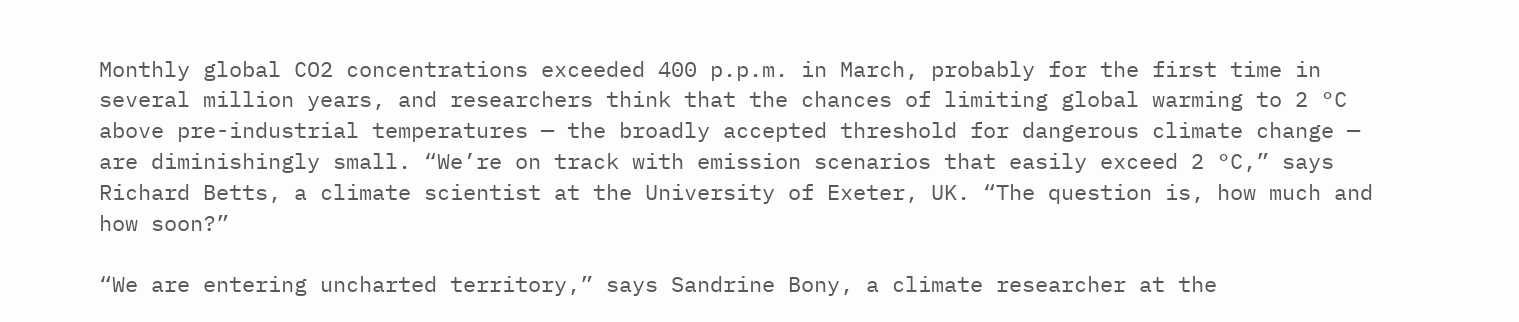Monthly global CO2 concentrations exceeded 400 p.p.m. in March, probably for the first time in several million years, and researchers think that the chances of limiting global warming to 2 °C above pre-industrial temperatures — the broadly accepted threshold for dangerous climate change — are diminishingly small. “We’re on track with emission scenarios that easily exceed 2 °C,” says Richard Betts, a climate scientist at the University of Exeter, UK. “The question is, how much and how soon?”

“We are entering uncharted territory,” says Sandrine Bony, a climate researcher at the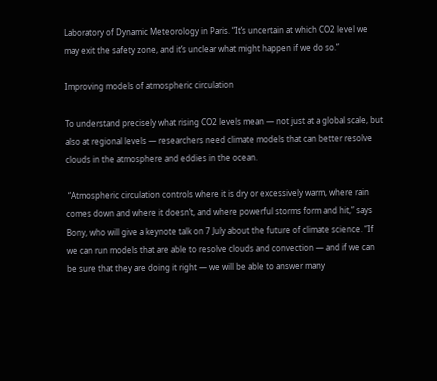Laboratory of Dynamic Meteorology in Paris. “It’s uncertain at which CO2 level we may exit the safety zone, and it’s unclear what might happen if we do so.”

Improving models of atmospheric circulation

To understand precisely what rising CO2 levels mean — not just at a global scale, but also at regional levels — researchers need climate models that can better resolve clouds in the atmosphere and eddies in the ocean.

 “Atmospheric circulation controls where it is dry or excessively warm, where rain comes down and where it doesn’t, and where powerful storms form and hit,” says Bony, who will give a keynote talk on 7 July about the future of climate science. “If we can run models that are able to resolve clouds and convection — and if we can be sure that they are doing it right — we will be able to answer many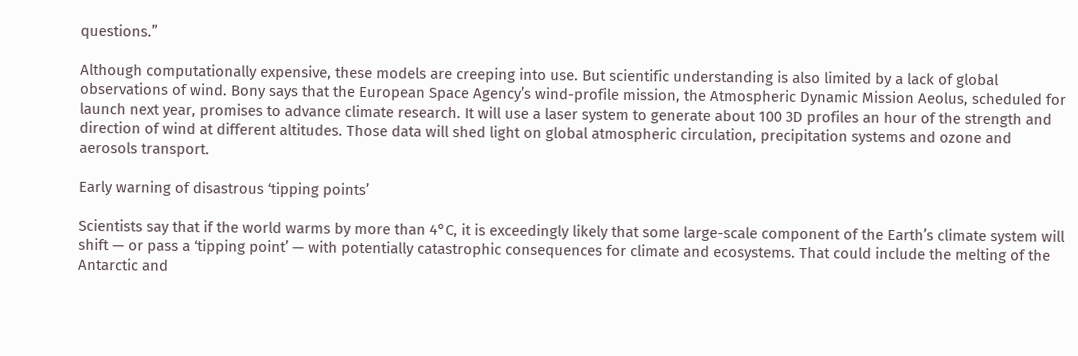questions.”

Although computationally expensive, these models are creeping into use. But scientific understanding is also limited by a lack of global observations of wind. Bony says that the European Space Agency’s wind-profile mission, the Atmospheric Dynamic Mission Aeolus, scheduled for launch next year, promises to advance climate research. It will use a laser system to generate about 100 3D profiles an hour of the strength and direction of wind at different altitudes. Those data will shed light on global atmospheric circulation, precipitation systems and ozone and aerosols transport.

Early warning of disastrous ‘tipping points’

Scientists say that if the world warms by more than 4°C, it is exceedingly likely that some large-scale component of the Earth’s climate system will shift — or pass a ‘tipping point’ — with potentially catastrophic consequences for climate and ecosystems. That could include the melting of the Antarctic and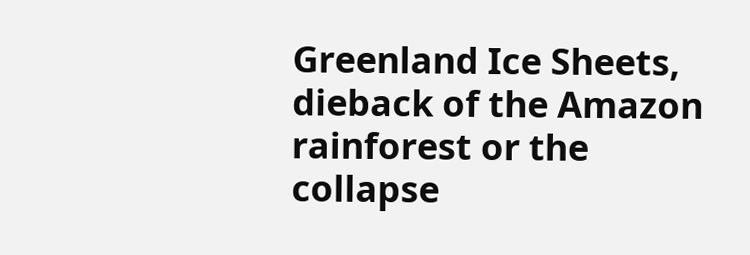Greenland Ice Sheets, dieback of the Amazon rainforest or the collapse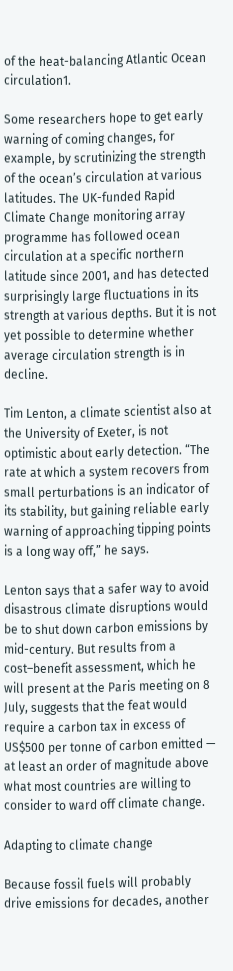of the heat-balancing Atlantic Ocean circulation1.

Some researchers hope to get early warning of coming changes, for example, by scrutinizing the strength of the ocean’s circulation at various latitudes. The UK-funded Rapid Climate Change monitoring array programme has followed ocean circulation at a specific northern latitude since 2001, and has detected surprisingly large fluctuations in its strength at various depths. But it is not yet possible to determine whether average circulation strength is in decline.

Tim Lenton, a climate scientist also at the University of Exeter, is not optimistic about early detection. “The rate at which a system recovers from small perturbations is an indicator of its stability, but gaining reliable early warning of approaching tipping points is a long way off,” he says.

Lenton says that a safer way to avoid disastrous climate disruptions would be to shut down carbon emissions by mid-century. But results from a cost–benefit assessment, which he will present at the Paris meeting on 8 July, suggests that the feat would require a carbon tax in excess of US$500 per tonne of carbon emitted — at least an order of magnitude above what most countries are willing to consider to ward off climate change.

Adapting to climate change

Because fossil fuels will probably drive emissions for decades, another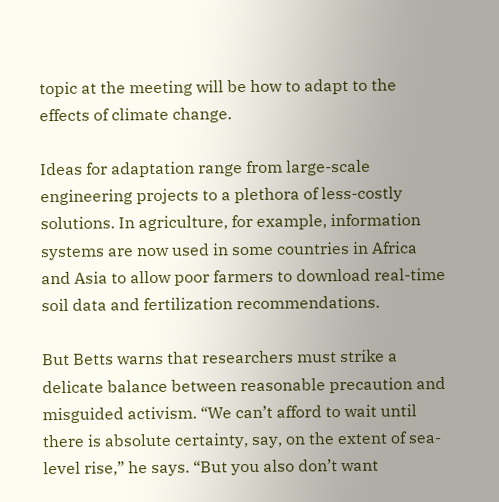topic at the meeting will be how to adapt to the effects of climate change.

Ideas for adaptation range from large-scale engineering projects to a plethora of less-costly solutions. In agriculture, for example, information systems are now used in some countries in Africa and Asia to allow poor farmers to download real-time soil data and fertilization recommendations.

But Betts warns that researchers must strike a delicate balance between reasonable precaution and misguided activism. “We can’t afford to wait until there is absolute certainty, say, on the extent of sea-level rise,” he says. “But you also don’t want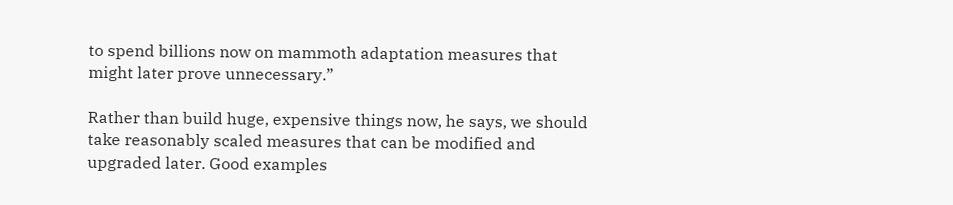to spend billions now on mammoth adaptation measures that might later prove unnecessary.”

Rather than build huge, expensive things now, he says, we should take reasonably scaled measures that can be modified and upgraded later. Good examples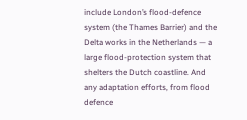include London’s flood-defence system (the Thames Barrier) and the Delta works in the Netherlands — a large flood-protection system that shelters the Dutch coastline. And any adaptation efforts, from flood defence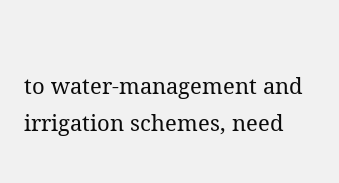to water-management and irrigation schemes, need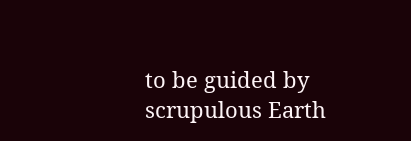to be guided by scrupulous Earth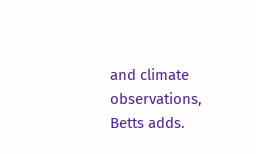and climate observations, Betts adds.